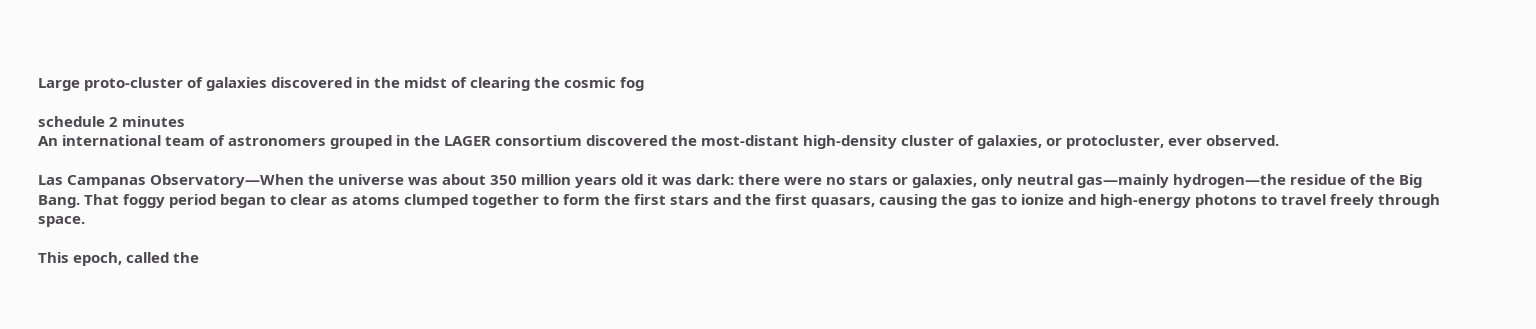Large proto-cluster of galaxies discovered in the midst of clearing the cosmic fog

schedule 2 minutes
An international team of astronomers grouped in the LAGER consortium discovered the most-distant high-density cluster of galaxies, or protocluster, ever observed.

Las Campanas Observatory—When the universe was about 350 million years old it was dark: there were no stars or galaxies, only neutral gas—mainly hydrogen—the residue of the Big Bang. That foggy period began to clear as atoms clumped together to form the first stars and the first quasars, causing the gas to ionize and high-energy photons to travel freely through space.

This epoch, called the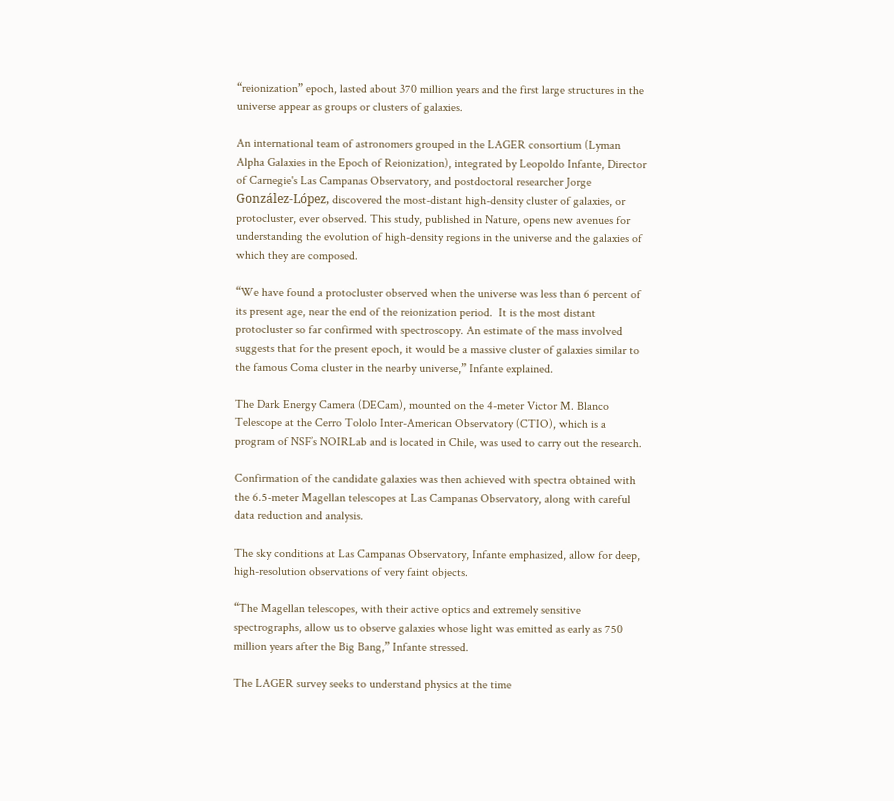“reionization” epoch, lasted about 370 million years and the first large structures in the universe appear as groups or clusters of galaxies.

An international team of astronomers grouped in the LAGER consortium (Lyman Alpha Galaxies in the Epoch of Reionization), integrated by Leopoldo Infante, Director of Carnegie's Las Campanas Observatory, and postdoctoral researcher Jorge González-López, discovered the most-distant high-density cluster of galaxies, or protocluster, ever observed. This study, published in Nature, opens new avenues for understanding the evolution of high-density regions in the universe and the galaxies of which they are composed.

“We have found a protocluster observed when the universe was less than 6 percent of its present age, near the end of the reionization period.  It is the most distant protocluster so far confirmed with spectroscopy. An estimate of the mass involved suggests that for the present epoch, it would be a massive cluster of galaxies similar to the famous Coma cluster in the nearby universe,” Infante explained.

The Dark Energy Camera (DECam), mounted on the 4-meter Victor M. Blanco Telescope at the Cerro Tololo Inter-American Observatory (CTIO), which is a program of NSF’s NOIRLab and is located in Chile, was used to carry out the research.

Confirmation of the candidate galaxies was then achieved with spectra obtained with the 6.5-meter Magellan telescopes at Las Campanas Observatory, along with careful data reduction and analysis.

The sky conditions at Las Campanas Observatory, Infante emphasized, allow for deep, high-resolution observations of very faint objects.

“The Magellan telescopes, with their active optics and extremely sensitive spectrographs, allow us to observe galaxies whose light was emitted as early as 750 million years after the Big Bang,” Infante stressed.

The LAGER survey seeks to understand physics at the time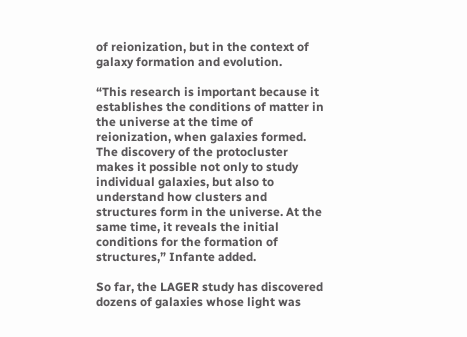of reionization, but in the context of galaxy formation and evolution.

“This research is important because it establishes the conditions of matter in the universe at the time of reionization, when galaxies formed. The discovery of the protocluster makes it possible not only to study individual galaxies, but also to understand how clusters and structures form in the universe. At the same time, it reveals the initial conditions for the formation of structures,” Infante added.

So far, the LAGER study has discovered dozens of galaxies whose light was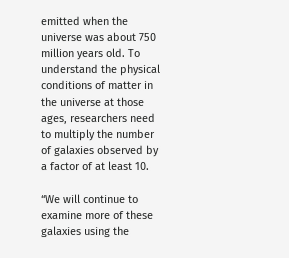emitted when the universe was about 750 million years old. To understand the physical conditions of matter in the universe at those ages, researchers need to multiply the number of galaxies observed by a factor of at least 10.

“We will continue to examine more of these galaxies using the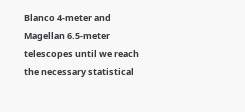Blanco 4-meter and Magellan 6.5-meter telescopes until we reach the necessary statistical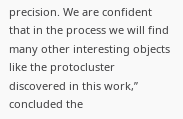precision. We are confident that in the process we will find many other interesting objects like the protocluster discovered in this work,” concluded the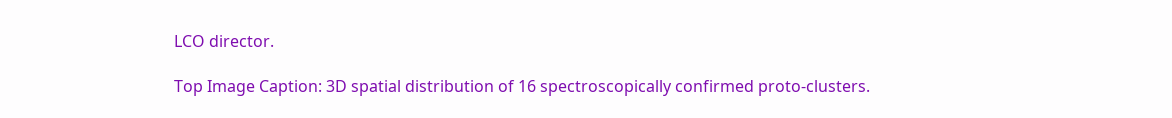LCO director.

Top Image Caption: 3D spatial distribution of 16 spectroscopically confirmed proto-clusters.